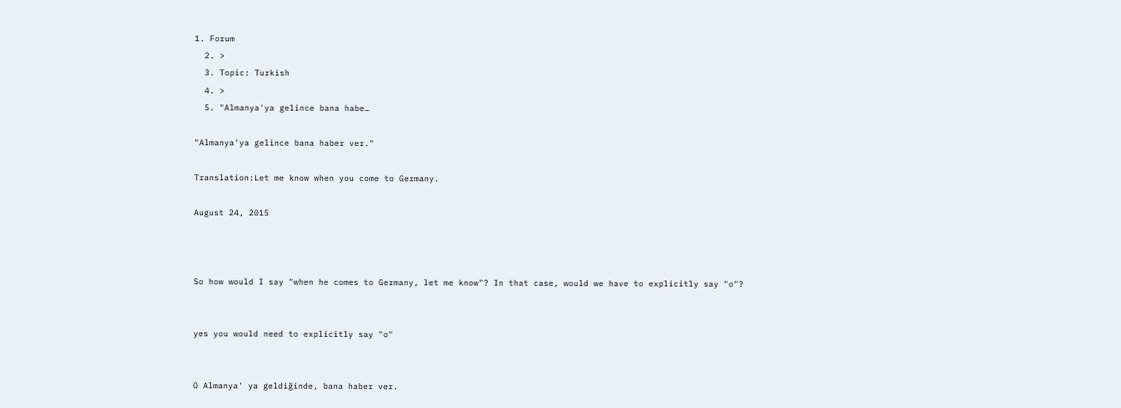1. Forum
  2. >
  3. Topic: Turkish
  4. >
  5. "Almanya'ya gelince bana habe…

"Almanya'ya gelince bana haber ver."

Translation:Let me know when you come to Germany.

August 24, 2015



So how would I say "when he comes to Germany, let me know"? In that case, would we have to explicitly say "o"?


yes you would need to explicitly say "o"


O Almanya' ya geldiğinde, bana haber ver.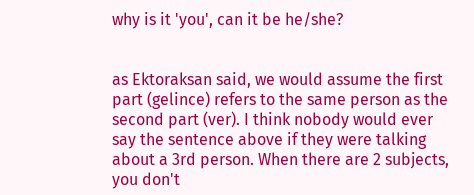why is it 'you', can it be he/she?


as Ektoraksan said, we would assume the first part (gelince) refers to the same person as the second part (ver). I think nobody would ever say the sentence above if they were talking about a 3rd person. When there are 2 subjects, you don't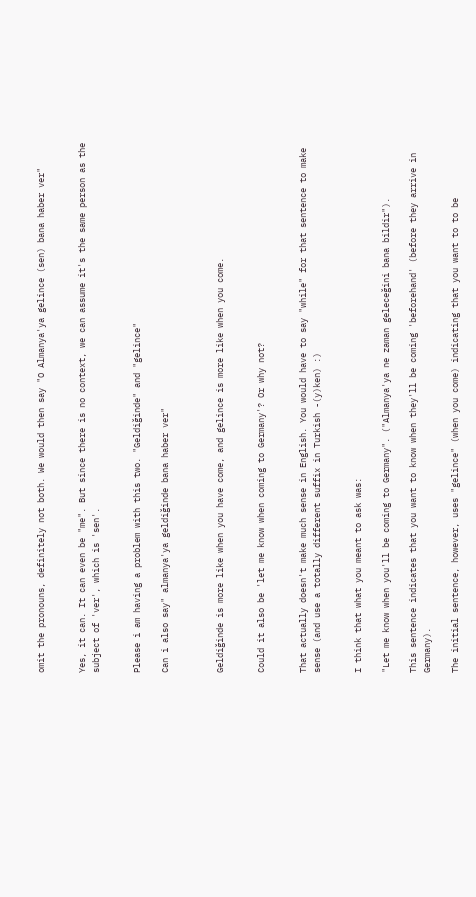omit the pronouns, definitely not both. We would then say "O Almanya'ya gelince (sen) bana haber ver"


Yes, it can. It can even be "me". But since there is no context, we can assume it's the same person as the subject of 'ver', which is 'sen'.


Please i am having a problem with this two. "Geldiğinde" and "gelince"

Can i also say" almanya'ya geldiğinde bana haber ver"



Geldiğinde is more like when you have come, and gelince is more like when you come.


Could it also be 'let me know when coming to Germany'? Or why not?


That actually doesn't make much sense in English. You would have to say "while" for that sentence to make sense (and use a totally different suffix in Turkish -(y)ken) :)


I think that what you meant to ask was:

"Let me know when you'll be coming to Germany". ("Almanya'ya ne zaman geleceğini bana bildir").

This sentence indicates that you want to know when they'll be coming 'beforehand' (before they arrive in Germany).

The initial sentence, however, uses "gelince" (when you come) indicating that you want to to be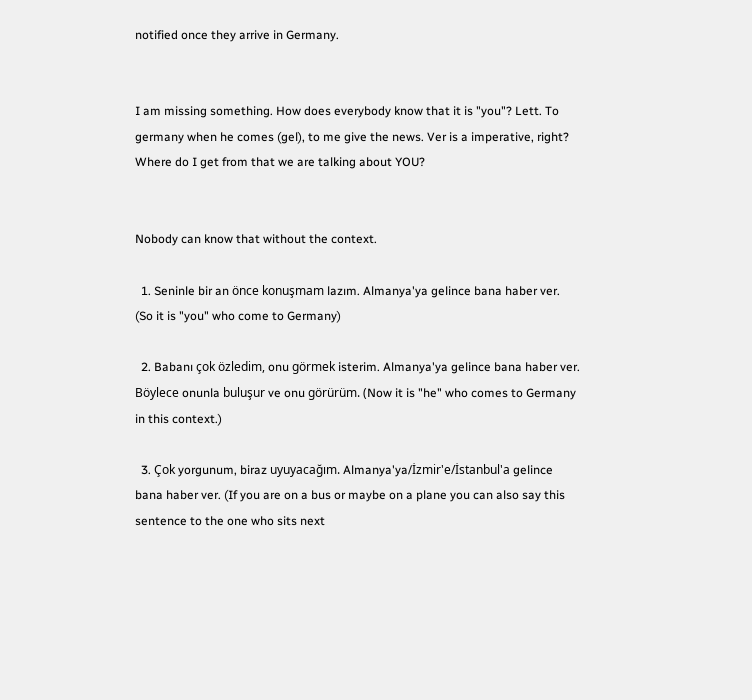notified once they arrive in Germany.


I am missing something. How does everybody know that it is "you"? Lett. To germany when he comes (gel), to me give the news. Ver is a imperative, right? Where do I get from that we are talking about YOU?


Nobody can know that without the context.

  1. Seninle bir an önce konuşmam lazım. Almanya'ya gelince bana haber ver. (So it is "you" who come to Germany)

  2. Babanı çok özledim, onu görmek isterim. Almanya'ya gelince bana haber ver. Böylece onunla buluşur ve onu görürüm. (Now it is "he" who comes to Germany in this context.)

  3. Çok yorgunum, biraz uyuyacağım. Almanya'ya/İzmir'e/İstanbul'a gelince bana haber ver. (If you are on a bus or maybe on a plane you can also say this sentence to the one who sits next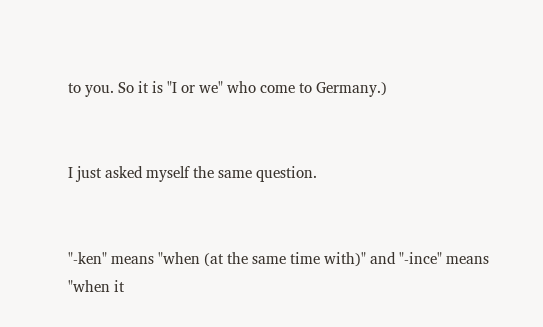to you. So it is "I or we" who come to Germany.)


I just asked myself the same question.


"-ken" means "when (at the same time with)" and "-ince" means "when it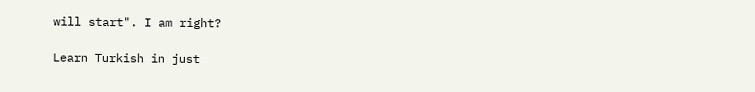will start". I am right?

Learn Turkish in just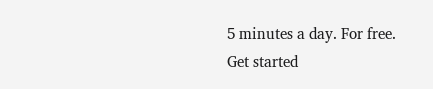5 minutes a day. For free.
Get started